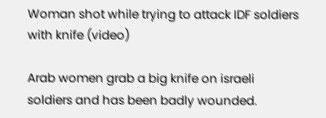Woman shot while trying to attack IDF soldiers with knife (video)

Arab women grab a big knife on israeli soldiers and has been badly wounded.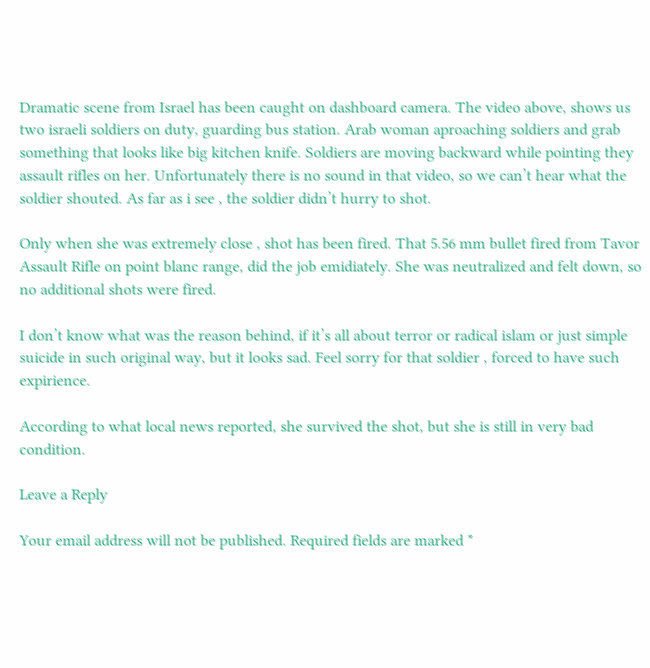Dramatic scene from Israel has been caught on dashboard camera. The video above, shows us two israeli soldiers on duty, guarding bus station. Arab woman aproaching soldiers and grab something that looks like big kitchen knife. Soldiers are moving backward while pointing they assault rifles on her. Unfortunately there is no sound in that video, so we can’t hear what the soldier shouted. As far as i see , the soldier didn’t hurry to shot.

Only when she was extremely close , shot has been fired. That 5.56 mm bullet fired from Tavor Assault Rifle on point blanc range, did the job emidiately. She was neutralized and felt down, so no additional shots were fired.

I don’t know what was the reason behind, if it’s all about terror or radical islam or just simple suicide in such original way, but it looks sad. Feel sorry for that soldier , forced to have such expirience.

According to what local news reported, she survived the shot, but she is still in very bad condition.

Leave a Reply

Your email address will not be published. Required fields are marked *